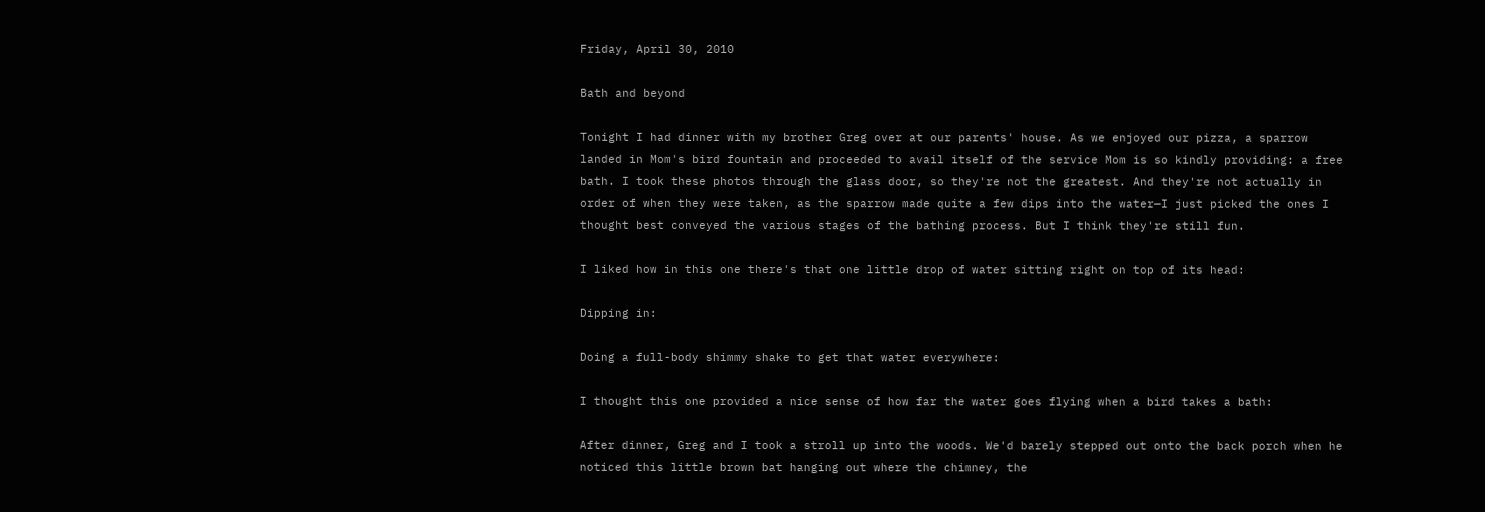Friday, April 30, 2010

Bath and beyond

Tonight I had dinner with my brother Greg over at our parents' house. As we enjoyed our pizza, a sparrow landed in Mom's bird fountain and proceeded to avail itself of the service Mom is so kindly providing: a free bath. I took these photos through the glass door, so they're not the greatest. And they're not actually in order of when they were taken, as the sparrow made quite a few dips into the water—I just picked the ones I thought best conveyed the various stages of the bathing process. But I think they're still fun.

I liked how in this one there's that one little drop of water sitting right on top of its head:

Dipping in:

Doing a full-body shimmy shake to get that water everywhere:

I thought this one provided a nice sense of how far the water goes flying when a bird takes a bath:

After dinner, Greg and I took a stroll up into the woods. We'd barely stepped out onto the back porch when he noticed this little brown bat hanging out where the chimney, the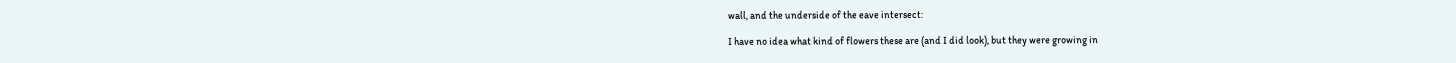wall, and the underside of the eave intersect:

I have no idea what kind of flowers these are (and I did look), but they were growing in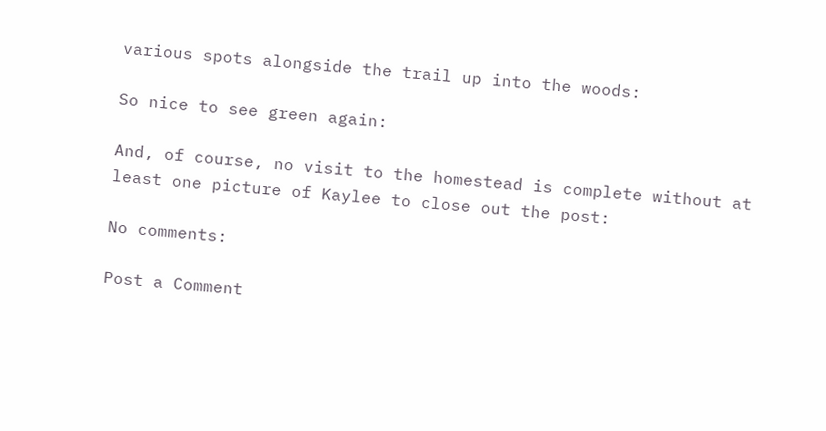various spots alongside the trail up into the woods:

So nice to see green again:

And, of course, no visit to the homestead is complete without at least one picture of Kaylee to close out the post:

No comments:

Post a Comment